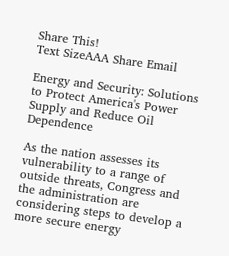Share This!
Text SizeAAA Share Email

Energy and Security: Solutions to Protect America's Power Supply and Reduce Oil Dependence

As the nation assesses its vulnerability to a range of outside threats, Congress and the administration are considering steps to develop a more secure energy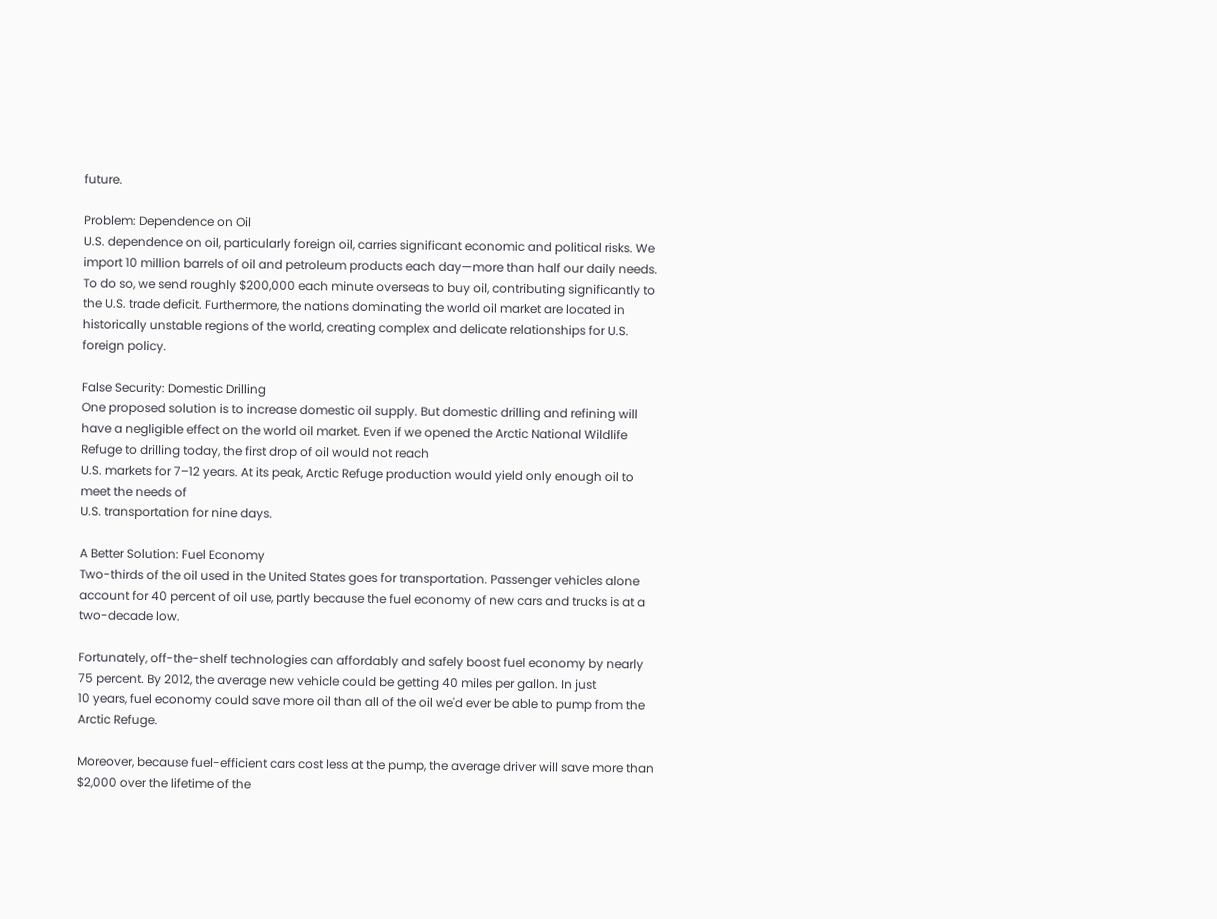future.

Problem: Dependence on Oil
U.S. dependence on oil, particularly foreign oil, carries significant economic and political risks. We import 10 million barrels of oil and petroleum products each day—more than half our daily needs. To do so, we send roughly $200,000 each minute overseas to buy oil, contributing significantly to the U.S. trade deficit. Furthermore, the nations dominating the world oil market are located in historically unstable regions of the world, creating complex and delicate relationships for U.S. foreign policy.

False Security: Domestic Drilling
One proposed solution is to increase domestic oil supply. But domestic drilling and refining will have a negligible effect on the world oil market. Even if we opened the Arctic National Wildlife Refuge to drilling today, the first drop of oil would not reach
U.S. markets for 7–12 years. At its peak, Arctic Refuge production would yield only enough oil to meet the needs of
U.S. transportation for nine days.

A Better Solution: Fuel Economy
Two-thirds of the oil used in the United States goes for transportation. Passenger vehicles alone account for 40 percent of oil use, partly because the fuel economy of new cars and trucks is at a two-decade low.

Fortunately, off-the-shelf technologies can affordably and safely boost fuel economy by nearly 75 percent. By 2012, the average new vehicle could be getting 40 miles per gallon. In just
10 years, fuel economy could save more oil than all of the oil we'd ever be able to pump from the Arctic Refuge.

Moreover, because fuel-efficient cars cost less at the pump, the average driver will save more than $2,000 over the lifetime of the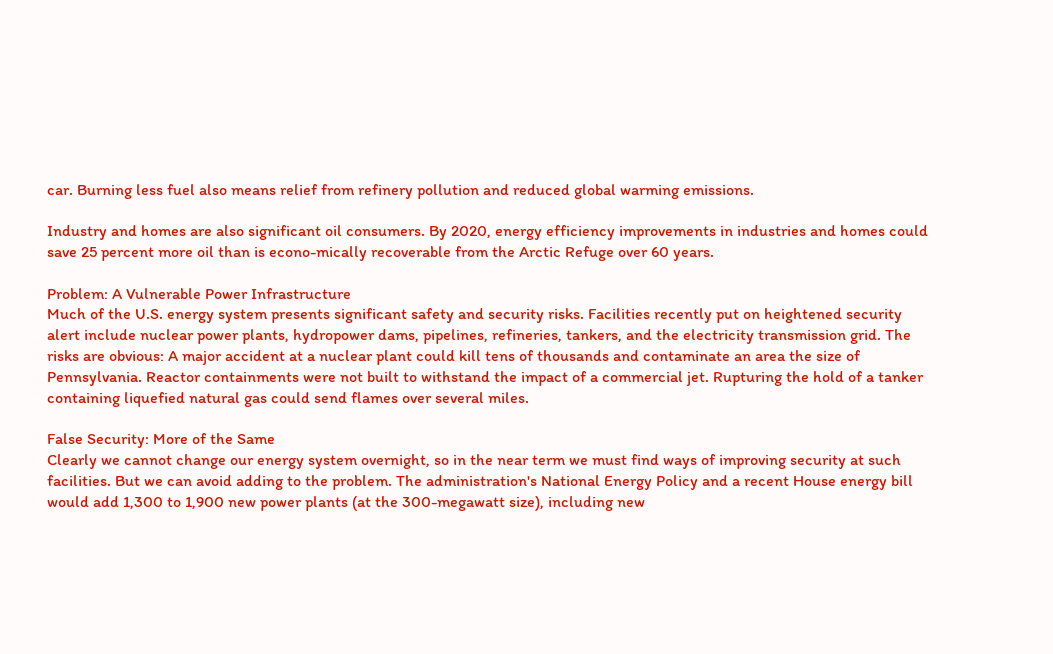car. Burning less fuel also means relief from refinery pollution and reduced global warming emissions.

Industry and homes are also significant oil consumers. By 2020, energy efficiency improvements in industries and homes could save 25 percent more oil than is econo-mically recoverable from the Arctic Refuge over 60 years.

Problem: A Vulnerable Power Infrastructure
Much of the U.S. energy system presents significant safety and security risks. Facilities recently put on heightened security alert include nuclear power plants, hydropower dams, pipelines, refineries, tankers, and the electricity transmission grid. The risks are obvious: A major accident at a nuclear plant could kill tens of thousands and contaminate an area the size of Pennsylvania. Reactor containments were not built to withstand the impact of a commercial jet. Rupturing the hold of a tanker containing liquefied natural gas could send flames over several miles.

False Security: More of the Same
Clearly we cannot change our energy system overnight, so in the near term we must find ways of improving security at such facilities. But we can avoid adding to the problem. The administration's National Energy Policy and a recent House energy bill would add 1,300 to 1,900 new power plants (at the 300-megawatt size), including new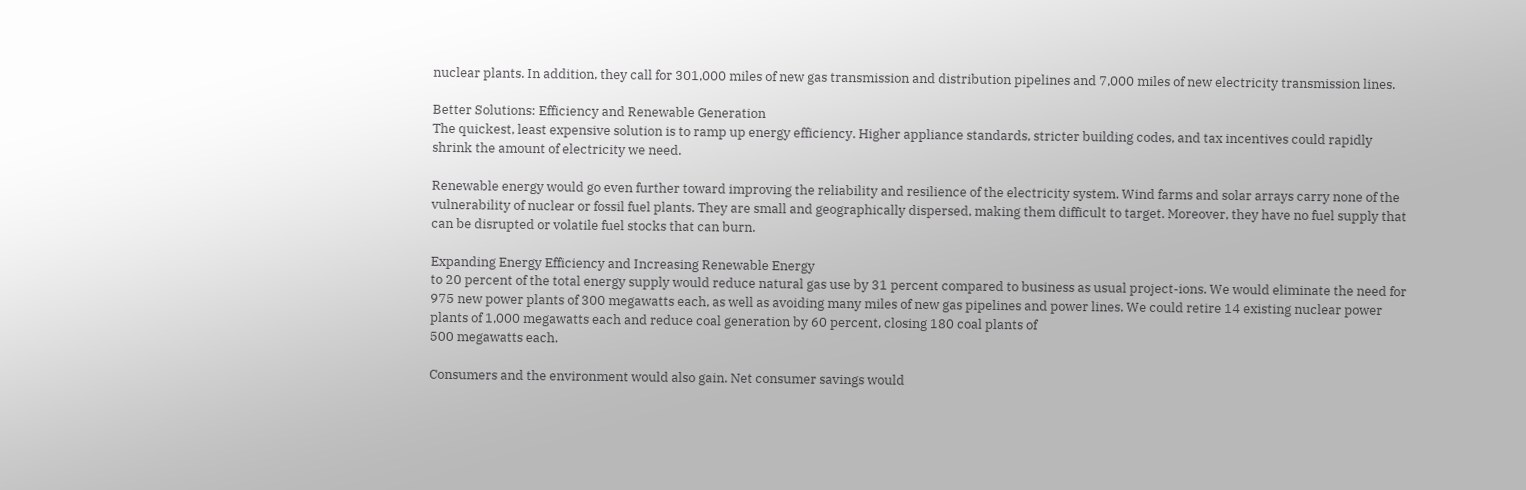nuclear plants. In addition, they call for 301,000 miles of new gas transmission and distribution pipelines and 7,000 miles of new electricity transmission lines.

Better Solutions: Efficiency and Renewable Generation
The quickest, least expensive solution is to ramp up energy efficiency. Higher appliance standards, stricter building codes, and tax incentives could rapidly shrink the amount of electricity we need.

Renewable energy would go even further toward improving the reliability and resilience of the electricity system. Wind farms and solar arrays carry none of the vulnerability of nuclear or fossil fuel plants. They are small and geographically dispersed, making them difficult to target. Moreover, they have no fuel supply that can be disrupted or volatile fuel stocks that can burn.

Expanding Energy Efficiency and Increasing Renewable Energy
to 20 percent of the total energy supply would reduce natural gas use by 31 percent compared to business as usual project-ions. We would eliminate the need for 975 new power plants of 300 megawatts each, as well as avoiding many miles of new gas pipelines and power lines. We could retire 14 existing nuclear power plants of 1,000 megawatts each and reduce coal generation by 60 percent, closing 180 coal plants of
500 megawatts each.

Consumers and the environment would also gain. Net consumer savings would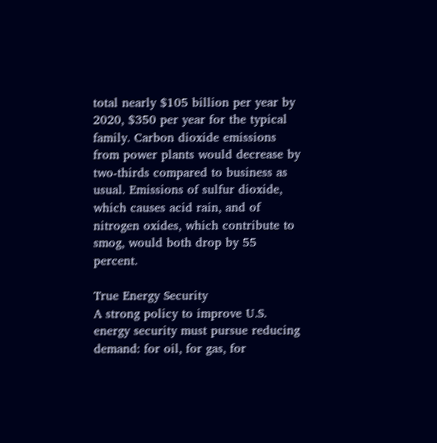total nearly $105 billion per year by 2020, $350 per year for the typical family. Carbon dioxide emissions from power plants would decrease by two-thirds compared to business as usual. Emissions of sulfur dioxide, which causes acid rain, and of nitrogen oxides, which contribute to smog, would both drop by 55 percent.

True Energy Security
A strong policy to improve U.S. energy security must pursue reducing demand: for oil, for gas, for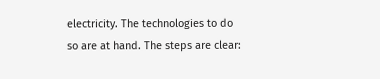electricity. The technologies to do so are at hand. The steps are clear: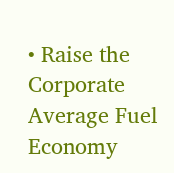• Raise the Corporate Average Fuel Economy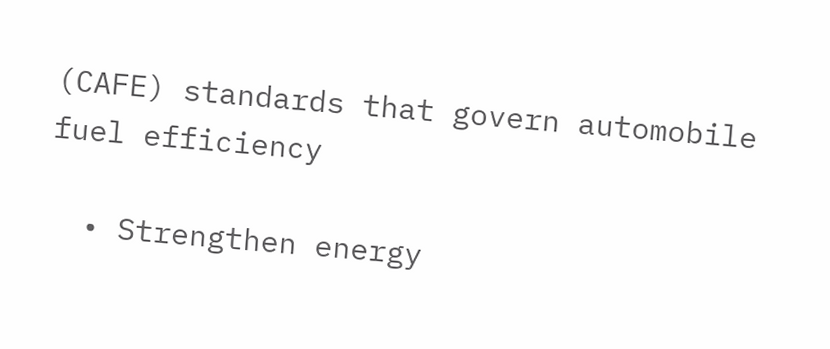(CAFE) standards that govern automobile fuel efficiency

  • Strengthen energy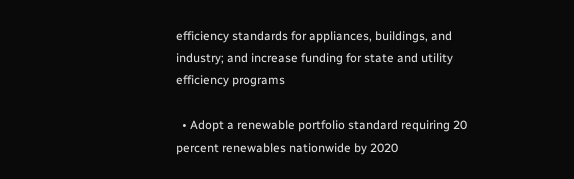efficiency standards for appliances, buildings, and industry; and increase funding for state and utility efficiency programs

  • Adopt a renewable portfolio standard requiring 20 percent renewables nationwide by 2020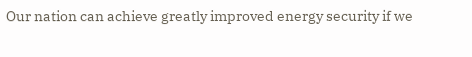Our nation can achieve greatly improved energy security if we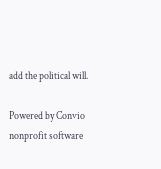add the political will.

Powered by Convio
nonprofit software